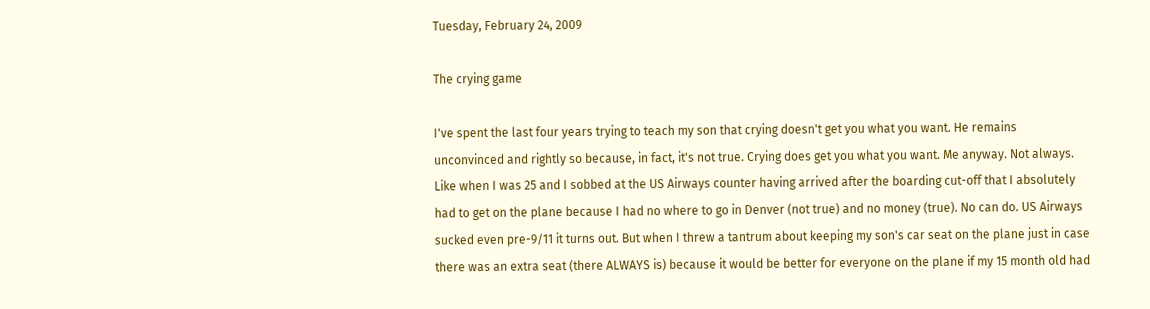Tuesday, February 24, 2009

The crying game

I've spent the last four years trying to teach my son that crying doesn't get you what you want. He remains unconvinced and rightly so because, in fact, it's not true. Crying does get you what you want. Me anyway. Not always. Like when I was 25 and I sobbed at the US Airways counter having arrived after the boarding cut-off that I absolutely had to get on the plane because I had no where to go in Denver (not true) and no money (true). No can do. US Airways sucked even pre-9/11 it turns out. But when I threw a tantrum about keeping my son's car seat on the plane just in case there was an extra seat (there ALWAYS is) because it would be better for everyone on the plane if my 15 month old had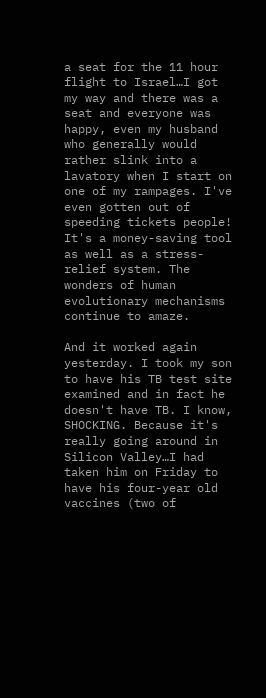a seat for the 11 hour flight to Israel…I got my way and there was a seat and everyone was happy, even my husband who generally would rather slink into a lavatory when I start on one of my rampages. I've even gotten out of speeding tickets people! It's a money-saving tool as well as a stress-relief system. The wonders of human evolutionary mechanisms continue to amaze.

And it worked again yesterday. I took my son to have his TB test site examined and in fact he doesn't have TB. I know, SHOCKING. Because it's really going around in Silicon Valley…I had taken him on Friday to have his four-year old vaccines (two of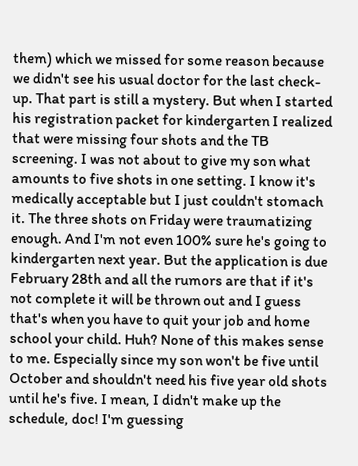them) which we missed for some reason because we didn't see his usual doctor for the last check-up. That part is still a mystery. But when I started his registration packet for kindergarten I realized that were missing four shots and the TB screening. I was not about to give my son what amounts to five shots in one setting. I know it's medically acceptable but I just couldn't stomach it. The three shots on Friday were traumatizing enough. And I'm not even 100% sure he's going to kindergarten next year. But the application is due February 28th and all the rumors are that if it's not complete it will be thrown out and I guess that's when you have to quit your job and home school your child. Huh? None of this makes sense to me. Especially since my son won't be five until October and shouldn't need his five year old shots until he's five. I mean, I didn't make up the schedule, doc! I'm guessing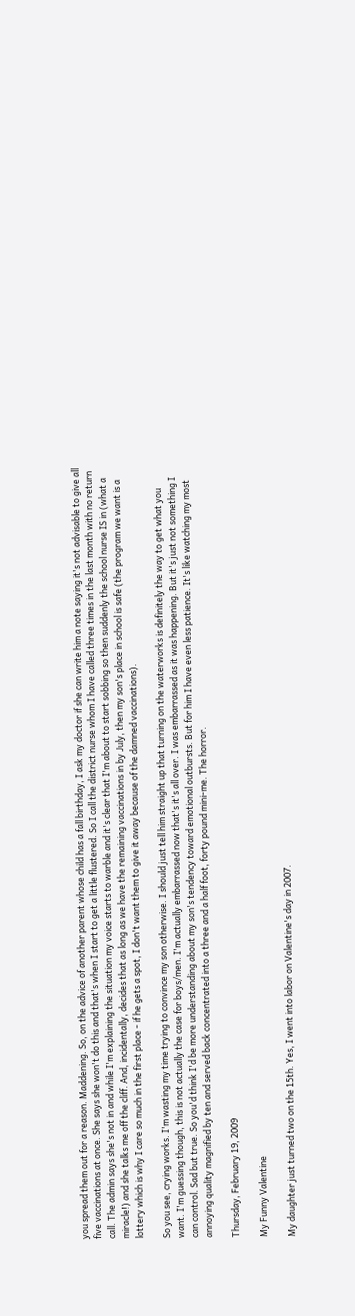you spread them out for a reason. Maddening. So, on the advice of another parent whose child has a fall birthday, I ask my doctor if she can write him a note saying it's not advisable to give all five vaccinations at once. She says she won't do this and that's when I start to get a little flustered. So I call the district nurse whom I have called three times in the last month with no return call. The admin says she's not in and while I'm explaining the situation my voice starts to warble and it's clear that I'm about to start sobbing so then suddenly the school nurse IS in (what a miracle!) and she talks me off the cliff. And, incidentally, decides that as long as we have the remaining vaccinations in by July, then my son's place in school is safe (the program we want is a lottery which is why I care so much in the first place - if he gets a spot, I don't want them to give it away because of the damned vaccinations).

So you see, crying works. I'm wasting my time trying to convince my son otherwise. I should just tell him straight up that turning on the waterworks is definitely the way to get what you want. I'm guessing though, this is not actually the case for boys/men. I'm actually embarrassed now that's it's all over. I was embarrassed as it was happening. But it's just not something I can control. Sad but true. So you'd think I'd be more understanding about my son's tendency toward emotional outbursts. But for him I have even less patience. It's like watching my most annoying quality magnified by ten and served back concentrated into a three and a half foot, forty pound mini-me. The horror.

Thursday, February 19, 2009

My Funny Valentine

My daughter just turned two on the 15th. Yes, I went into labor on Valentine's day in 2007.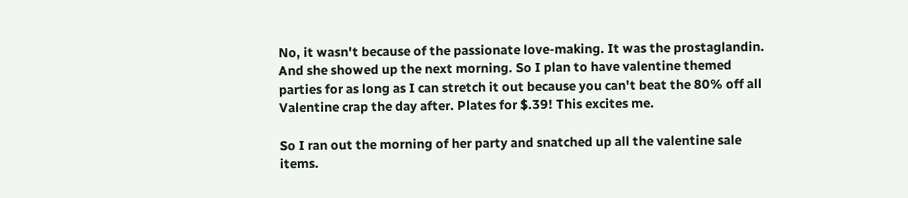No, it wasn't because of the passionate love-making. It was the prostaglandin. And she showed up the next morning. So I plan to have valentine themed parties for as long as I can stretch it out because you can't beat the 80% off all Valentine crap the day after. Plates for $.39! This excites me.

So I ran out the morning of her party and snatched up all the valentine sale items.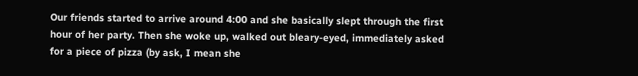Our friends started to arrive around 4:00 and she basically slept through the first hour of her party. Then she woke up, walked out bleary-eyed, immediately asked for a piece of pizza (by ask, I mean she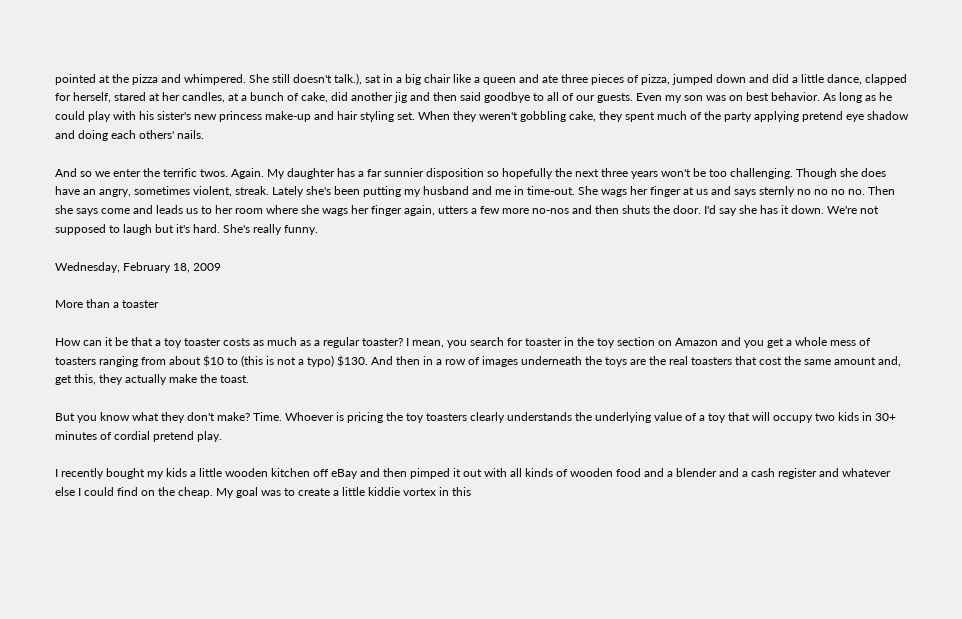pointed at the pizza and whimpered. She still doesn't talk.), sat in a big chair like a queen and ate three pieces of pizza, jumped down and did a little dance, clapped for herself, stared at her candles, at a bunch of cake, did another jig and then said goodbye to all of our guests. Even my son was on best behavior. As long as he could play with his sister's new princess make-up and hair styling set. When they weren't gobbling cake, they spent much of the party applying pretend eye shadow and doing each others' nails.

And so we enter the terrific twos. Again. My daughter has a far sunnier disposition so hopefully the next three years won't be too challenging. Though she does have an angry, sometimes violent, streak. Lately she's been putting my husband and me in time-out. She wags her finger at us and says sternly no no no no. Then she says come and leads us to her room where she wags her finger again, utters a few more no-nos and then shuts the door. I'd say she has it down. We're not supposed to laugh but it's hard. She's really funny.

Wednesday, February 18, 2009

More than a toaster

How can it be that a toy toaster costs as much as a regular toaster? I mean, you search for toaster in the toy section on Amazon and you get a whole mess of toasters ranging from about $10 to (this is not a typo) $130. And then in a row of images underneath the toys are the real toasters that cost the same amount and, get this, they actually make the toast.

But you know what they don't make? Time. Whoever is pricing the toy toasters clearly understands the underlying value of a toy that will occupy two kids in 30+ minutes of cordial pretend play.

I recently bought my kids a little wooden kitchen off eBay and then pimped it out with all kinds of wooden food and a blender and a cash register and whatever else I could find on the cheap. My goal was to create a little kiddie vortex in this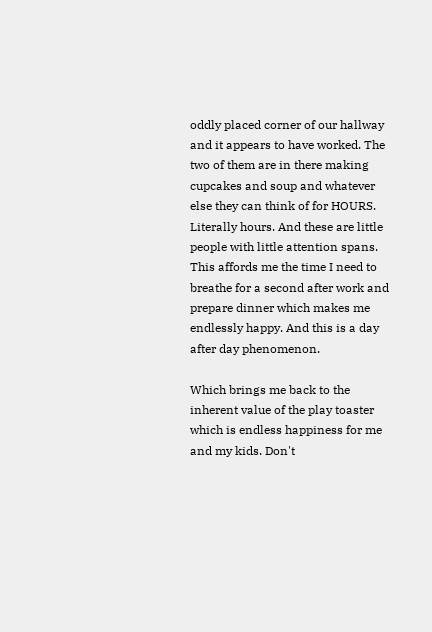oddly placed corner of our hallway and it appears to have worked. The two of them are in there making cupcakes and soup and whatever else they can think of for HOURS. Literally hours. And these are little people with little attention spans. This affords me the time I need to breathe for a second after work and prepare dinner which makes me endlessly happy. And this is a day after day phenomenon.

Which brings me back to the inherent value of the play toaster which is endless happiness for me and my kids. Don't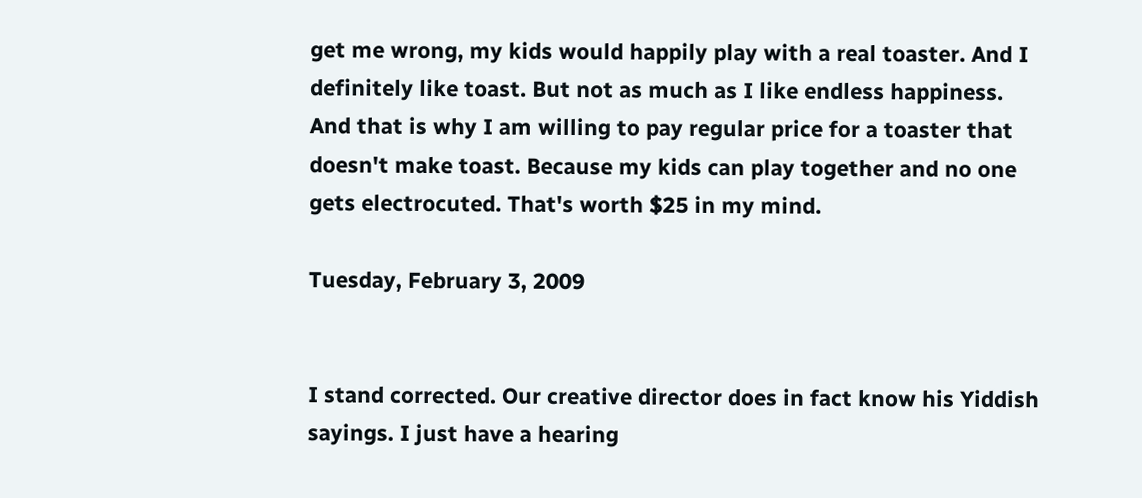get me wrong, my kids would happily play with a real toaster. And I definitely like toast. But not as much as I like endless happiness. And that is why I am willing to pay regular price for a toaster that doesn't make toast. Because my kids can play together and no one gets electrocuted. That's worth $25 in my mind.

Tuesday, February 3, 2009


I stand corrected. Our creative director does in fact know his Yiddish sayings. I just have a hearing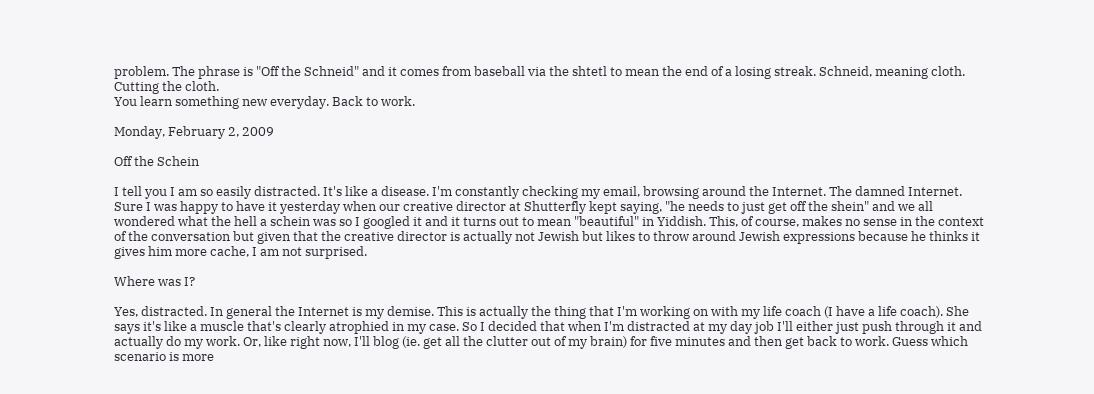problem. The phrase is "Off the Schneid" and it comes from baseball via the shtetl to mean the end of a losing streak. Schneid, meaning cloth. Cutting the cloth.
You learn something new everyday. Back to work.

Monday, February 2, 2009

Off the Schein

I tell you I am so easily distracted. It's like a disease. I'm constantly checking my email, browsing around the Internet. The damned Internet. Sure I was happy to have it yesterday when our creative director at Shutterfly kept saying, "he needs to just get off the shein" and we all wondered what the hell a schein was so I googled it and it turns out to mean "beautiful" in Yiddish. This, of course, makes no sense in the context of the conversation but given that the creative director is actually not Jewish but likes to throw around Jewish expressions because he thinks it gives him more cache, I am not surprised.

Where was I?

Yes, distracted. In general the Internet is my demise. This is actually the thing that I'm working on with my life coach (I have a life coach). She says it's like a muscle that's clearly atrophied in my case. So I decided that when I'm distracted at my day job I'll either just push through it and actually do my work. Or, like right now, I'll blog (ie. get all the clutter out of my brain) for five minutes and then get back to work. Guess which scenario is more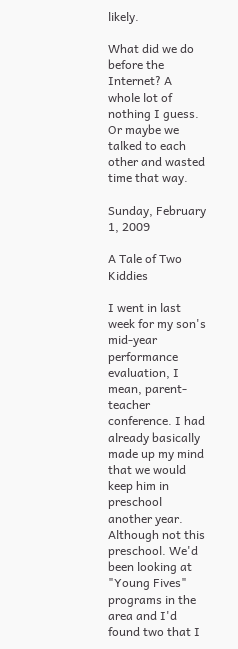likely.

What did we do before the Internet? A whole lot of nothing I guess. Or maybe we talked to each other and wasted time that way.

Sunday, February 1, 2009

A Tale of Two Kiddies

I went in last week for my son's mid-year performance evaluation, I mean, parent-teacher conference. I had already basically made up my mind that we would keep him in preschool another year. Although not this preschool. We'd been looking at "Young Fives" programs in the area and I'd found two that I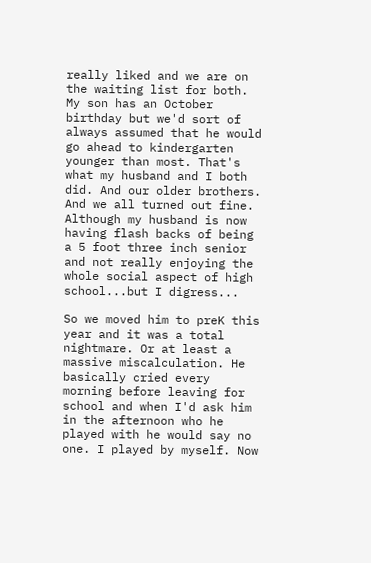really liked and we are on the waiting list for both. My son has an October birthday but we'd sort of always assumed that he would go ahead to kindergarten younger than most. That's what my husband and I both did. And our older brothers. And we all turned out fine. Although my husband is now having flash backs of being a 5 foot three inch senior and not really enjoying the whole social aspect of high school...but I digress...

So we moved him to preK this year and it was a total nightmare. Or at least a massive miscalculation. He basically cried every morning before leaving for school and when I'd ask him in the afternoon who he played with he would say no one. I played by myself. Now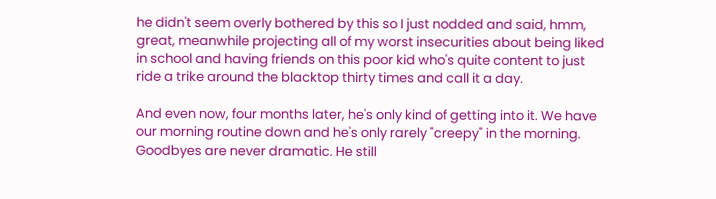he didn't seem overly bothered by this so I just nodded and said, hmm, great, meanwhile projecting all of my worst insecurities about being liked in school and having friends on this poor kid who's quite content to just ride a trike around the blacktop thirty times and call it a day.

And even now, four months later, he's only kind of getting into it. We have our morning routine down and he's only rarely "creepy" in the morning. Goodbyes are never dramatic. He still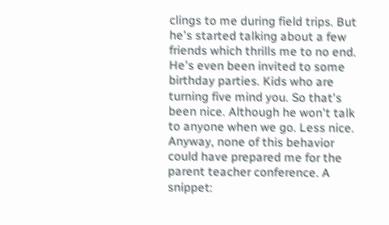clings to me during field trips. But he's started talking about a few friends which thrills me to no end. He's even been invited to some birthday parties. Kids who are turning five mind you. So that's been nice. Although he won't talk to anyone when we go. Less nice. Anyway, none of this behavior could have prepared me for the parent teacher conference. A snippet: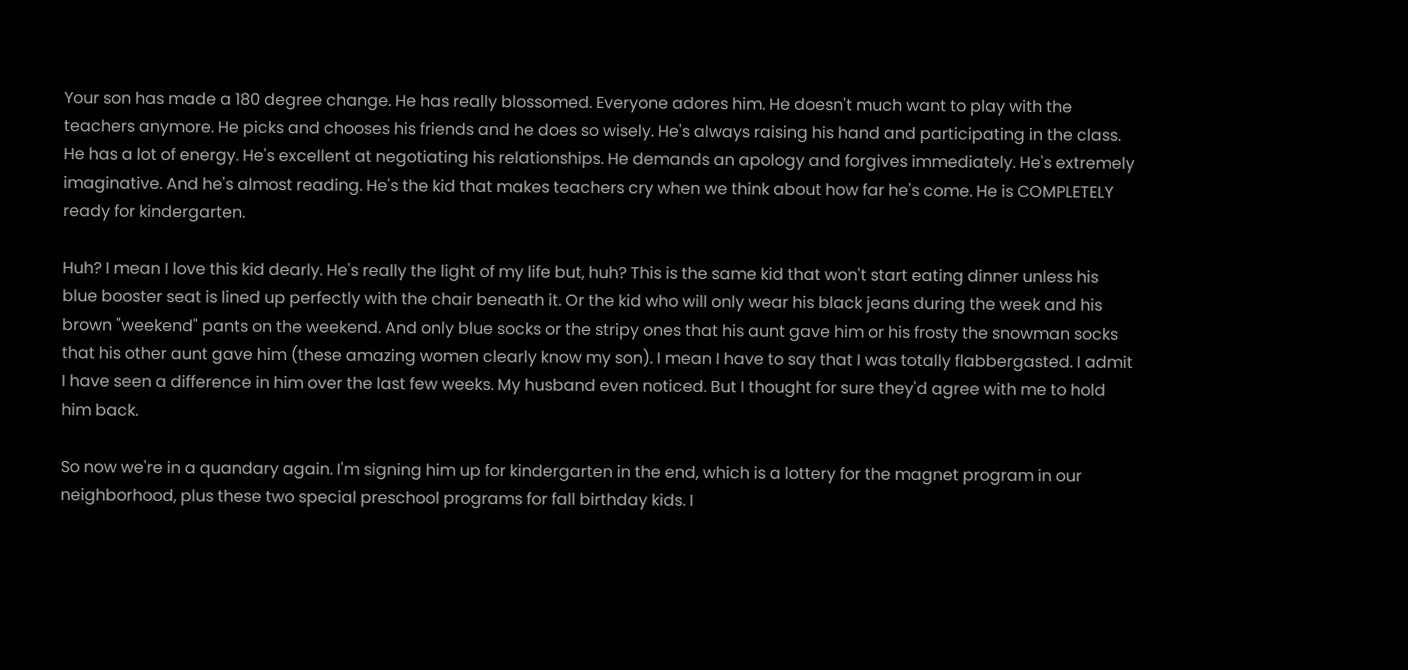Your son has made a 180 degree change. He has really blossomed. Everyone adores him. He doesn't much want to play with the teachers anymore. He picks and chooses his friends and he does so wisely. He's always raising his hand and participating in the class. He has a lot of energy. He's excellent at negotiating his relationships. He demands an apology and forgives immediately. He's extremely imaginative. And he's almost reading. He's the kid that makes teachers cry when we think about how far he's come. He is COMPLETELY ready for kindergarten.

Huh? I mean I love this kid dearly. He's really the light of my life but, huh? This is the same kid that won't start eating dinner unless his blue booster seat is lined up perfectly with the chair beneath it. Or the kid who will only wear his black jeans during the week and his brown "weekend" pants on the weekend. And only blue socks or the stripy ones that his aunt gave him or his frosty the snowman socks that his other aunt gave him (these amazing women clearly know my son). I mean I have to say that I was totally flabbergasted. I admit I have seen a difference in him over the last few weeks. My husband even noticed. But I thought for sure they'd agree with me to hold him back.

So now we're in a quandary again. I'm signing him up for kindergarten in the end, which is a lottery for the magnet program in our neighborhood, plus these two special preschool programs for fall birthday kids. I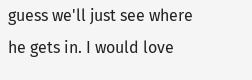guess we'll just see where he gets in. I would love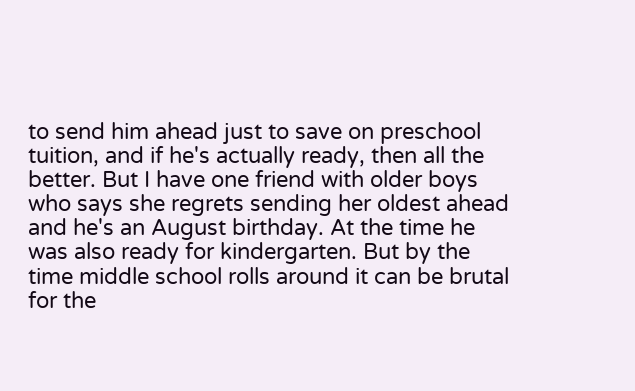to send him ahead just to save on preschool tuition, and if he's actually ready, then all the better. But I have one friend with older boys who says she regrets sending her oldest ahead and he's an August birthday. At the time he was also ready for kindergarten. But by the time middle school rolls around it can be brutal for the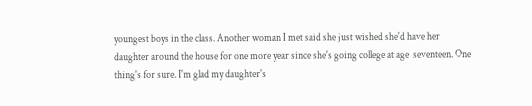youngest boys in the class. Another woman I met said she just wished she'd have her daughter around the house for one more year since she's going college at age  seventeen. One thing's for sure. I'm glad my daughter's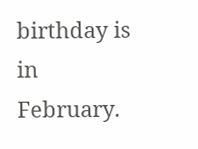birthday is in February.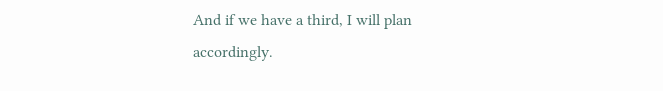And if we have a third, I will plan accordingly.